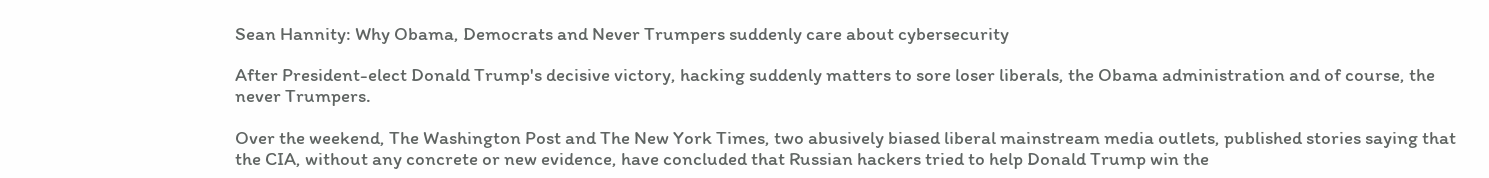Sean Hannity: Why Obama, Democrats and Never Trumpers suddenly care about cybersecurity

After President-elect Donald Trump's decisive victory, hacking suddenly matters to sore loser liberals, the Obama administration and of course, the never Trumpers.

Over the weekend, The Washington Post and The New York Times, two abusively biased liberal mainstream media outlets, published stories saying that the CIA, without any concrete or new evidence, have concluded that Russian hackers tried to help Donald Trump win the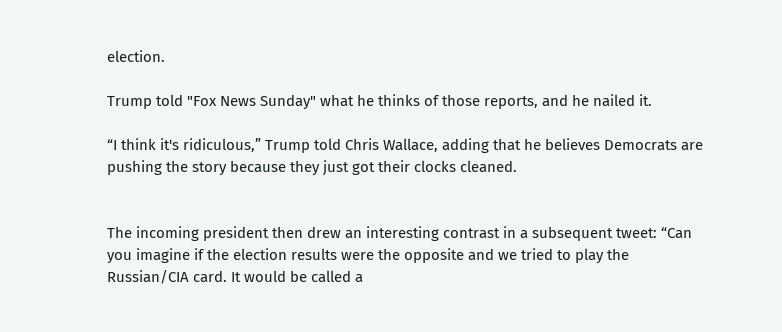election.

Trump told "Fox News Sunday" what he thinks of those reports, and he nailed it.

“I think it's ridiculous,” Trump told Chris Wallace, adding that he believes Democrats are pushing the story because they just got their clocks cleaned.


The incoming president then drew an interesting contrast in a subsequent tweet: “Can you imagine if the election results were the opposite and we tried to play the Russian/CIA card. It would be called a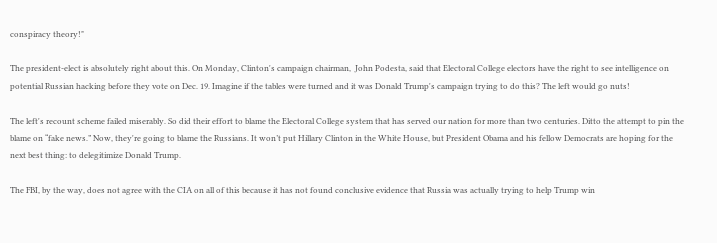conspiracy theory!"

The president-elect is absolutely right about this. On Monday, Clinton's campaign chairman,  John Podesta, said that Electoral College electors have the right to see intelligence on potential Russian hacking before they vote on Dec. 19. Imagine if the tables were turned and it was Donald Trump's campaign trying to do this? The left would go nuts!

The left's recount scheme failed miserably. So did their effort to blame the Electoral College system that has served our nation for more than two centuries. Ditto the attempt to pin the blame on “fake news.” Now, they're going to blame the Russians. It won’t put Hillary Clinton in the White House, but President Obama and his fellow Democrats are hoping for the next best thing: to delegitimize Donald Trump.

The FBI, by the way, does not agree with the CIA on all of this because it has not found conclusive evidence that Russia was actually trying to help Trump win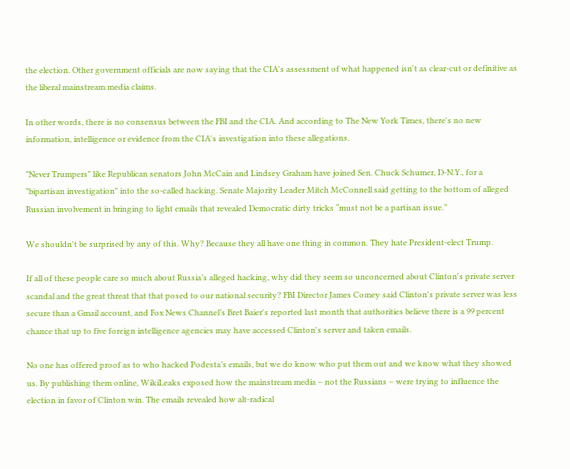the election. Other government officials are now saying that the CIA's assessment of what happened isn't as clear-cut or definitive as the liberal mainstream media claims.

In other words, there is no consensus between the FBI and the CIA. And according to The New York Times, there's no new information, intelligence or evidence from the CIA's investigation into these allegations.

"Never Trumpers" like Republican senators John McCain and Lindsey Graham have joined Sen. Chuck Schumer, D-N.Y., for a "bipartisan investigation" into the so-called hacking. Senate Majority Leader Mitch McConnell said getting to the bottom of alleged Russian involvement in bringing to light emails that revealed Democratic dirty tricks “must not be a partisan issue.”

We shouldn't be surprised by any of this. Why? Because they all have one thing in common. They hate President-elect Trump.

If all of these people care so much about Russia’s alleged hacking, why did they seem so unconcerned about Clinton's private server scandal and the great threat that that posed to our national security? FBI Director James Comey said Clinton's private server was less secure than a Gmail account, and Fox News Channel’s Bret Baier's reported last month that authorities believe there is a 99 percent chance that up to five foreign intelligence agencies may have accessed Clinton's server and taken emails.

No one has offered proof as to who hacked Podesta’s emails, but we do know who put them out and we know what they showed us. By publishing them online, WikiLeaks exposed how the mainstream media – not the Russians – were trying to influence the election in favor of Clinton win. The emails revealed how alt-radical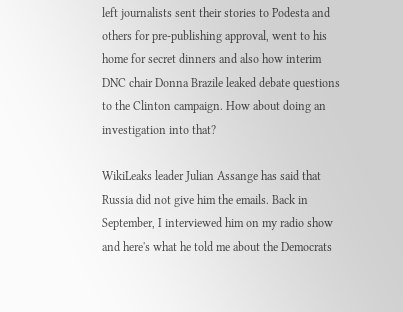left journalists sent their stories to Podesta and others for pre-publishing approval, went to his home for secret dinners and also how interim DNC chair Donna Brazile leaked debate questions to the Clinton campaign. How about doing an investigation into that?

WikiLeaks leader Julian Assange has said that Russia did not give him the emails. Back in September, I interviewed him on my radio show and here's what he told me about the Democrats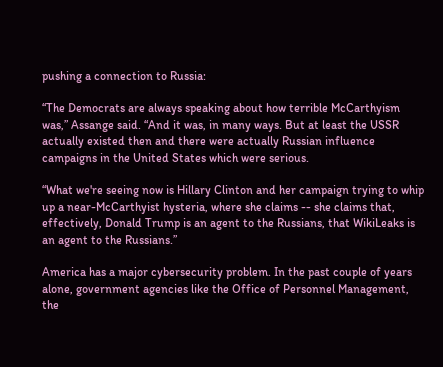pushing a connection to Russia:

“The Democrats are always speaking about how terrible McCarthyism was,” Assange said. “And it was, in many ways. But at least the USSR actually existed then and there were actually Russian influence campaigns in the United States which were serious.

“What we're seeing now is Hillary Clinton and her campaign trying to whip up a near-McCarthyist hysteria, where she claims -- she claims that, effectively, Donald Trump is an agent to the Russians, that WikiLeaks is an agent to the Russians.”

America has a major cybersecurity problem. In the past couple of years alone, government agencies like the Office of Personnel Management, the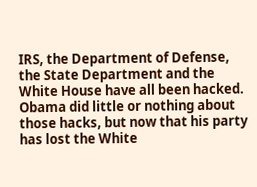IRS, the Department of Defense, the State Department and the White House have all been hacked. Obama did little or nothing about those hacks, but now that his party has lost the White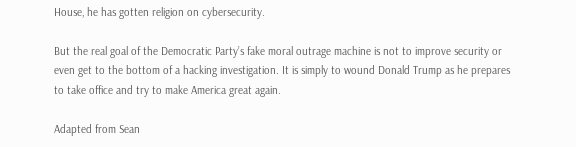House, he has gotten religion on cybersecurity.

But the real goal of the Democratic Party’s fake moral outrage machine is not to improve security or even get to the bottom of a hacking investigation. It is simply to wound Donald Trump as he prepares to take office and try to make America great again.

Adapted from Sean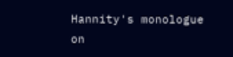Hannity's monologue on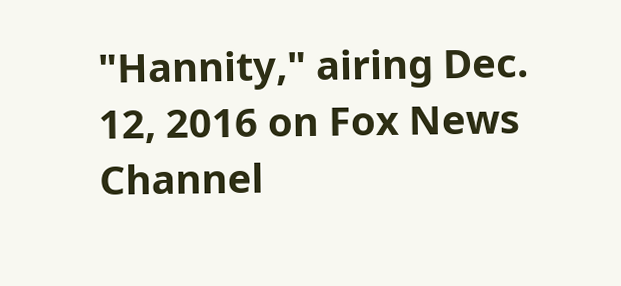"Hannity," airing Dec. 12, 2016 on Fox News Channel